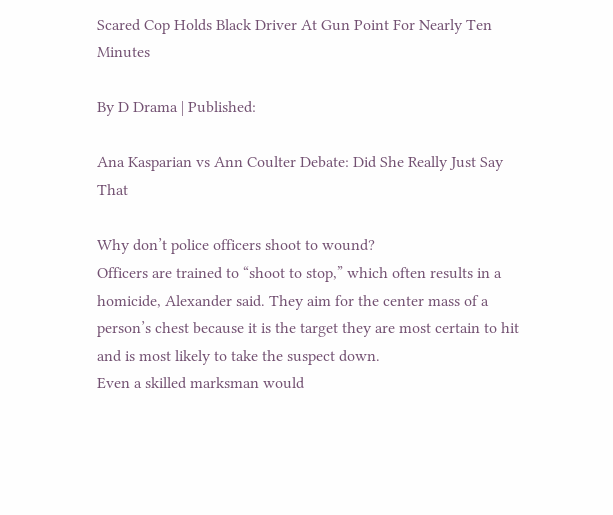Scared Cop Holds Black Driver At Gun Point For Nearly Ten Minutes

By D Drama | Published:

Ana Kasparian vs Ann Coulter Debate: Did She Really Just Say That

Why don’t police officers shoot to wound?
Officers are trained to “shoot to stop,” which often results in a homicide, Alexander said. They aim for the center mass of a person’s chest because it is the target they are most certain to hit and is most likely to take the suspect down.
Even a skilled marksman would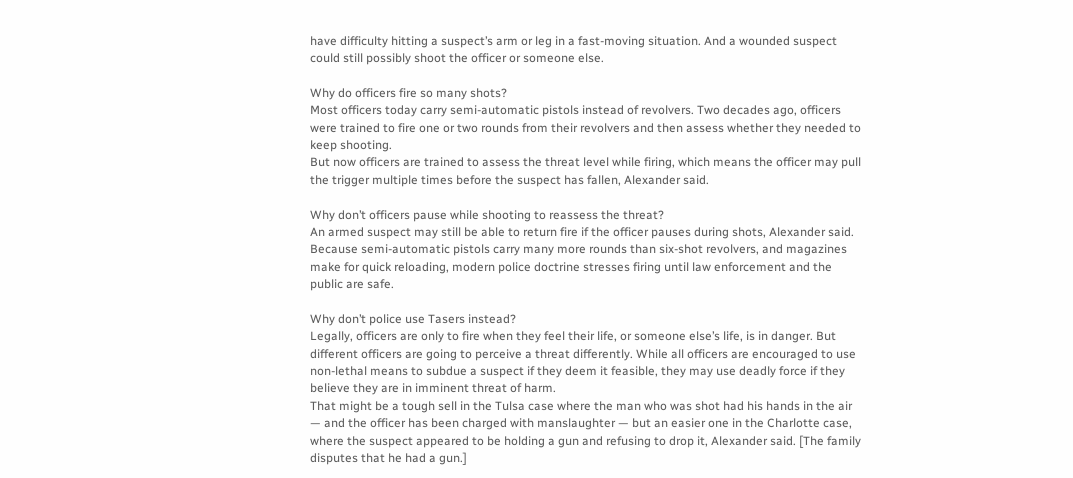have difficulty hitting a suspect’s arm or leg in a fast-moving situation. And a wounded suspect could still possibly shoot the officer or someone else.

Why do officers fire so many shots?
Most officers today carry semi-automatic pistols instead of revolvers. Two decades ago, officers were trained to fire one or two rounds from their revolvers and then assess whether they needed to keep shooting.
But now officers are trained to assess the threat level while firing, which means the officer may pull the trigger multiple times before the suspect has fallen, Alexander said.

Why don’t officers pause while shooting to reassess the threat?
An armed suspect may still be able to return fire if the officer pauses during shots, Alexander said. Because semi-automatic pistols carry many more rounds than six-shot revolvers, and magazines make for quick reloading, modern police doctrine stresses firing until law enforcement and the public are safe.

Why don’t police use Tasers instead?
Legally, officers are only to fire when they feel their life, or someone else’s life, is in danger. But different officers are going to perceive a threat differently. While all officers are encouraged to use non-lethal means to subdue a suspect if they deem it feasible, they may use deadly force if they believe they are in imminent threat of harm.
That might be a tough sell in the Tulsa case where the man who was shot had his hands in the air — and the officer has been charged with manslaughter — but an easier one in the Charlotte case, where the suspect appeared to be holding a gun and refusing to drop it, Alexander said. [The family disputes that he had a gun.]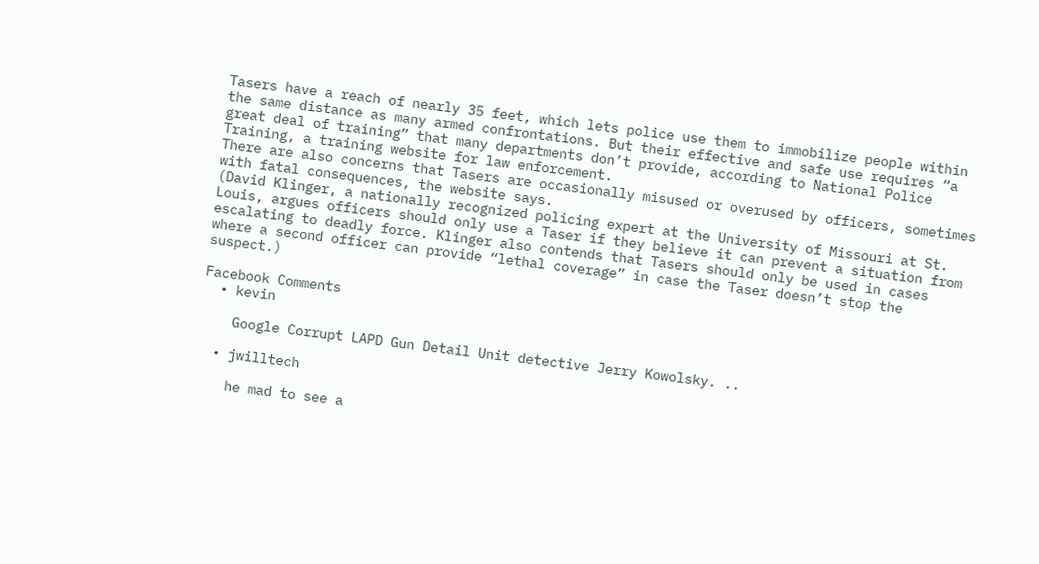Tasers have a reach of nearly 35 feet, which lets police use them to immobilize people within the same distance as many armed confrontations. But their effective and safe use requires “a great deal of training” that many departments don’t provide, according to National Police Training, a training website for law enforcement.
There are also concerns that Tasers are occasionally misused or overused by officers, sometimes with fatal consequences, the website says.
(David Klinger, a nationally recognized policing expert at the University of Missouri at St. Louis, argues officers should only use a Taser if they believe it can prevent a situation from escalating to deadly force. Klinger also contends that Tasers should only be used in cases where a second officer can provide “lethal coverage” in case the Taser doesn’t stop the suspect.)

Facebook Comments
  • kevin

    Google Corrupt LAPD Gun Detail Unit detective Jerry Kowolsky. ..

  • jwilltech

    he mad to see a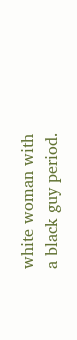white woman with a black guy period.